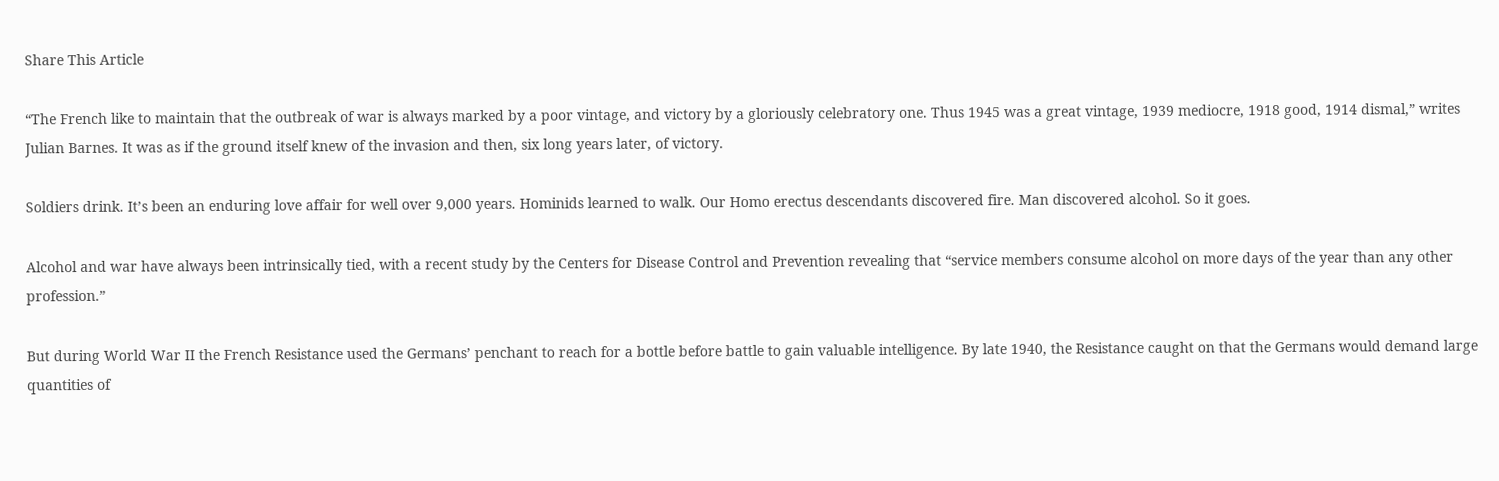Share This Article

“The French like to maintain that the outbreak of war is always marked by a poor vintage, and victory by a gloriously celebratory one. Thus 1945 was a great vintage, 1939 mediocre, 1918 good, 1914 dismal,” writes Julian Barnes. It was as if the ground itself knew of the invasion and then, six long years later, of victory.

Soldiers drink. It’s been an enduring love affair for well over 9,000 years. Hominids learned to walk. Our Homo erectus descendants discovered fire. Man discovered alcohol. So it goes.

Alcohol and war have always been intrinsically tied, with a recent study by the Centers for Disease Control and Prevention revealing that “service members consume alcohol on more days of the year than any other profession.”

But during World War II the French Resistance used the Germans’ penchant to reach for a bottle before battle to gain valuable intelligence. By late 1940, the Resistance caught on that the Germans would demand large quantities of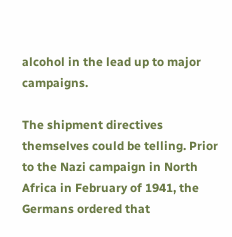alcohol in the lead up to major campaigns.

The shipment directives themselves could be telling. Prior to the Nazi campaign in North Africa in February of 1941, the Germans ordered that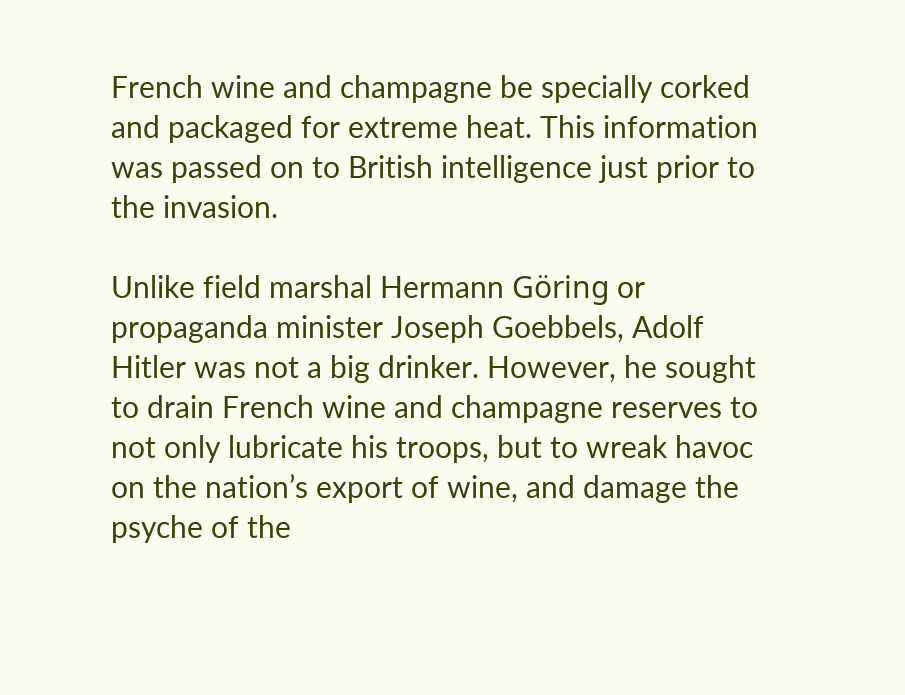French wine and champagne be specially corked and packaged for extreme heat. This information was passed on to British intelligence just prior to the invasion.

Unlike field marshal Hermann Göring or propaganda minister Joseph Goebbels, Adolf Hitler was not a big drinker. However, he sought to drain French wine and champagne reserves to not only lubricate his troops, but to wreak havoc on the nation’s export of wine, and damage the psyche of the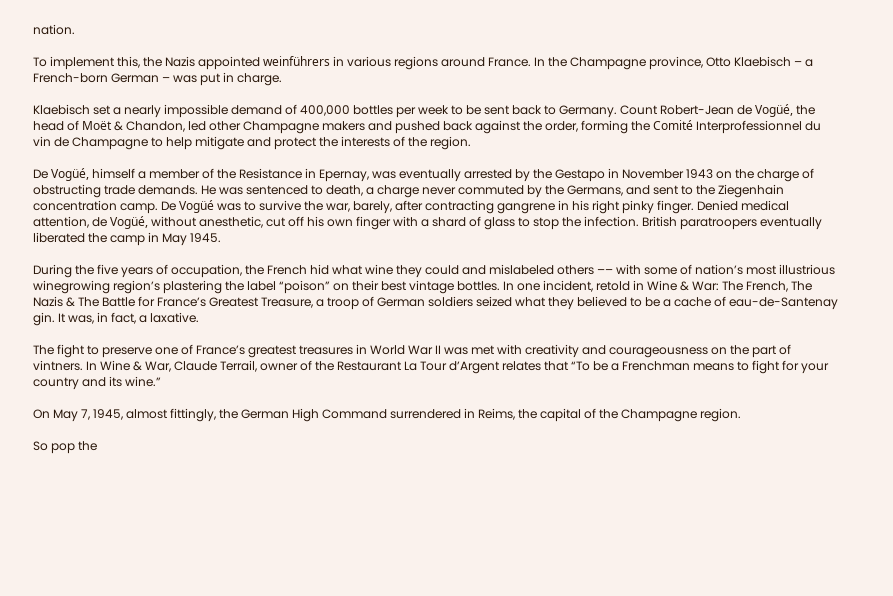nation.

To implement this, the Nazis appointed weinführers in various regions around France. In the Champagne province, Otto Klaebisch – a French-born German – was put in charge.

Klaebisch set a nearly impossible demand of 400,000 bottles per week to be sent back to Germany. Count Robert-Jean de Vogüé, the head of Moët & Chandon, led other Champagne makers and pushed back against the order, forming the Comité Interprofessionnel du vin de Champagne to help mitigate and protect the interests of the region.

De Vogüé, himself a member of the Resistance in Epernay, was eventually arrested by the Gestapo in November 1943 on the charge of obstructing trade demands. He was sentenced to death, a charge never commuted by the Germans, and sent to the Ziegenhain concentration camp. De Vogüé was to survive the war, barely, after contracting gangrene in his right pinky finger. Denied medical attention, de Vogüé, without anesthetic, cut off his own finger with a shard of glass to stop the infection. British paratroopers eventually liberated the camp in May 1945.

During the five years of occupation, the French hid what wine they could and mislabeled others –– with some of nation’s most illustrious winegrowing region’s plastering the label “poison” on their best vintage bottles. In one incident, retold in Wine & War: The French, The Nazis & The Battle for France’s Greatest Treasure, a troop of German soldiers seized what they believed to be a cache of eau-de-Santenay gin. It was, in fact, a laxative.

The fight to preserve one of France’s greatest treasures in World War II was met with creativity and courageousness on the part of vintners. In Wine & War, Claude Terrail, owner of the Restaurant La Tour d’Argent relates that “To be a Frenchman means to fight for your country and its wine.”

On May 7, 1945, almost fittingly, the German High Command surrendered in Reims, the capital of the Champagne region.

So pop the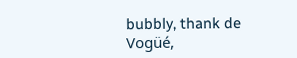bubbly, thank de Vogüé,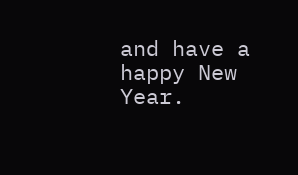and have a happy New Year.